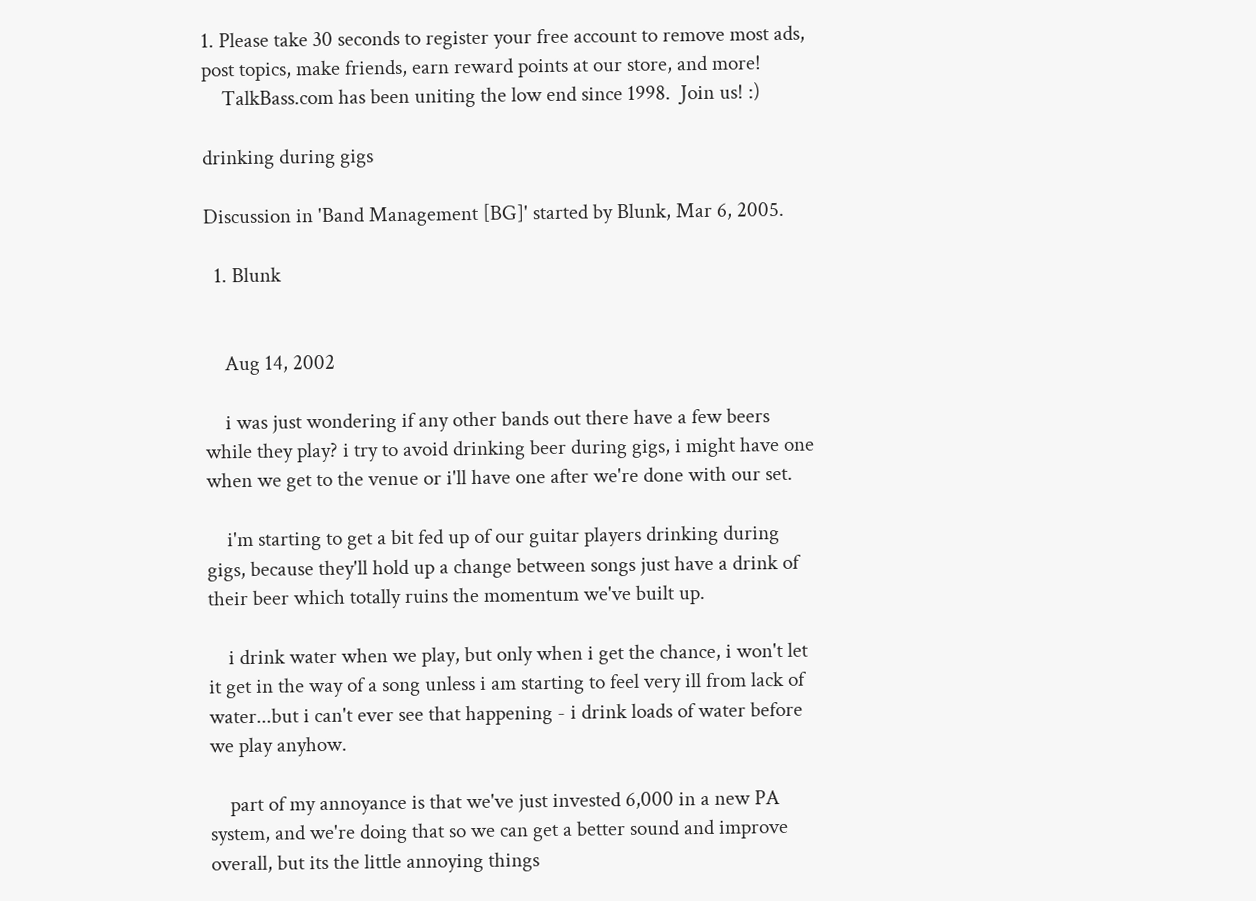1. Please take 30 seconds to register your free account to remove most ads, post topics, make friends, earn reward points at our store, and more!
    TalkBass.com has been uniting the low end since 1998.  Join us! :)

drinking during gigs

Discussion in 'Band Management [BG]' started by Blunk, Mar 6, 2005.

  1. Blunk


    Aug 14, 2002

    i was just wondering if any other bands out there have a few beers while they play? i try to avoid drinking beer during gigs, i might have one when we get to the venue or i'll have one after we're done with our set.

    i'm starting to get a bit fed up of our guitar players drinking during gigs, because they'll hold up a change between songs just have a drink of their beer which totally ruins the momentum we've built up.

    i drink water when we play, but only when i get the chance, i won't let it get in the way of a song unless i am starting to feel very ill from lack of water...but i can't ever see that happening - i drink loads of water before we play anyhow.

    part of my annoyance is that we've just invested 6,000 in a new PA system, and we're doing that so we can get a better sound and improve overall, but its the little annoying things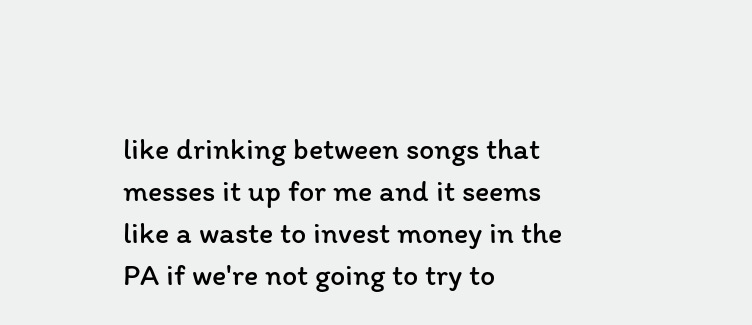like drinking between songs that messes it up for me and it seems like a waste to invest money in the PA if we're not going to try to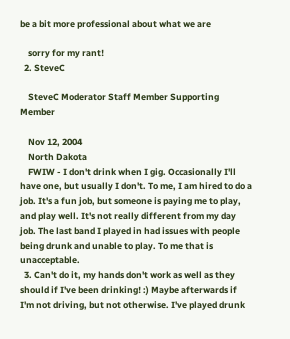be a bit more professional about what we are

    sorry for my rant!
  2. SteveC

    SteveC Moderator Staff Member Supporting Member

    Nov 12, 2004
    North Dakota
    FWIW - I don't drink when I gig. Occasionally I'll have one, but usually I don't. To me, I am hired to do a job. It's a fun job, but someone is paying me to play, and play well. It's not really different from my day job. The last band I played in had issues with people being drunk and unable to play. To me that is unacceptable.
  3. Can't do it, my hands don't work as well as they should if I've been drinking! :) Maybe afterwards if I'm not driving, but not otherwise. I've played drunk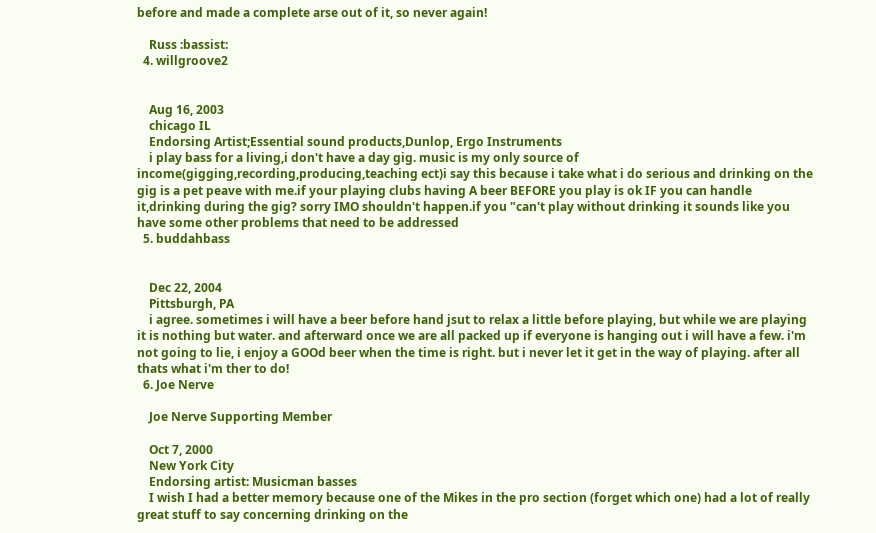before and made a complete arse out of it, so never again!

    Russ :bassist:
  4. willgroove2


    Aug 16, 2003
    chicago IL
    Endorsing Artist;Essential sound products,Dunlop, Ergo Instruments
    i play bass for a living,i don't have a day gig. music is my only source of income(gigging,recording,producing,teaching ect)i say this because i take what i do serious and drinking on the gig is a pet peave with me.if your playing clubs having A beer BEFORE you play is ok IF you can handle it,drinking during the gig? sorry IMO shouldn't happen.if you "can't play without drinking it sounds like you have some other problems that need to be addressed
  5. buddahbass


    Dec 22, 2004
    Pittsburgh, PA
    i agree. sometimes i will have a beer before hand jsut to relax a little before playing, but while we are playing it is nothing but water. and afterward once we are all packed up if everyone is hanging out i will have a few. i'm not going to lie, i enjoy a GOOd beer when the time is right. but i never let it get in the way of playing. after all thats what i'm ther to do!
  6. Joe Nerve

    Joe Nerve Supporting Member

    Oct 7, 2000
    New York City
    Endorsing artist: Musicman basses
    I wish I had a better memory because one of the Mikes in the pro section (forget which one) had a lot of really great stuff to say concerning drinking on the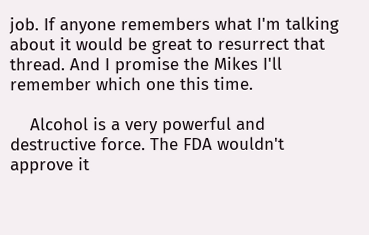job. If anyone remembers what I'm talking about it would be great to resurrect that thread. And I promise the Mikes I'll remember which one this time.

    Alcohol is a very powerful and destructive force. The FDA wouldn't approve it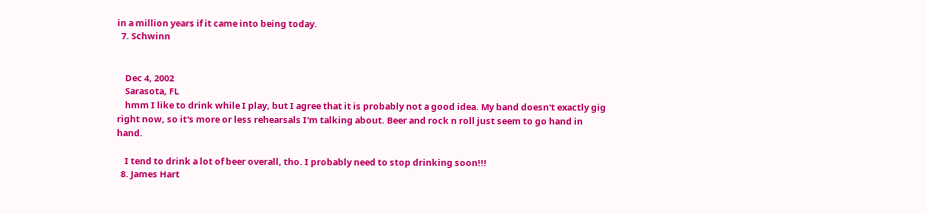in a million years if it came into being today.
  7. Schwinn


    Dec 4, 2002
    Sarasota, FL
    hmm I like to drink while I play, but I agree that it is probably not a good idea. My band doesn't exactly gig right now, so it's more or less rehearsals I'm talking about. Beer and rock n roll just seem to go hand in hand.

    I tend to drink a lot of beer overall, tho. I probably need to stop drinking soon!!!
  8. James Hart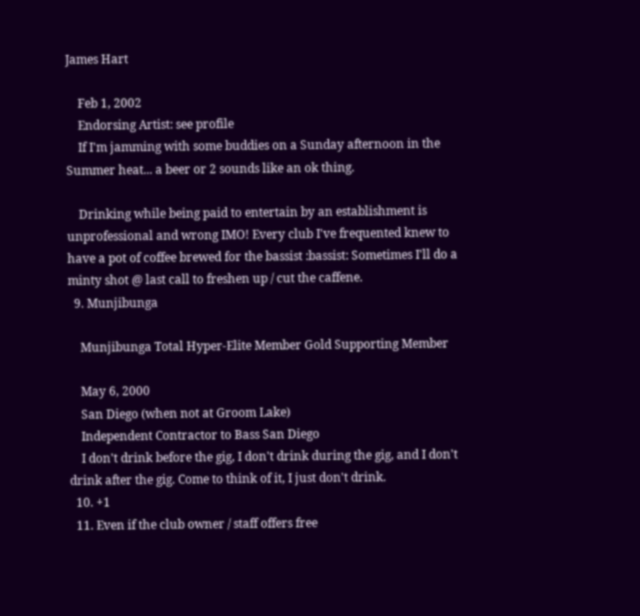James Hart

    Feb 1, 2002
    Endorsing Artist: see profile
    If I'm jamming with some buddies on a Sunday afternoon in the Summer heat... a beer or 2 sounds like an ok thing.

    Drinking while being paid to entertain by an establishment is unprofessional and wrong IMO! Every club I've frequented knew to have a pot of coffee brewed for the bassist :bassist: Sometimes I'll do a minty shot @ last call to freshen up / cut the caffene.
  9. Munjibunga

    Munjibunga Total Hyper-Elite Member Gold Supporting Member

    May 6, 2000
    San Diego (when not at Groom Lake)
    Independent Contractor to Bass San Diego
    I don't drink before the gig, I don't drink during the gig, and I don't drink after the gig. Come to think of it, I just don't drink.
  10. +1
  11. Even if the club owner / staff offers free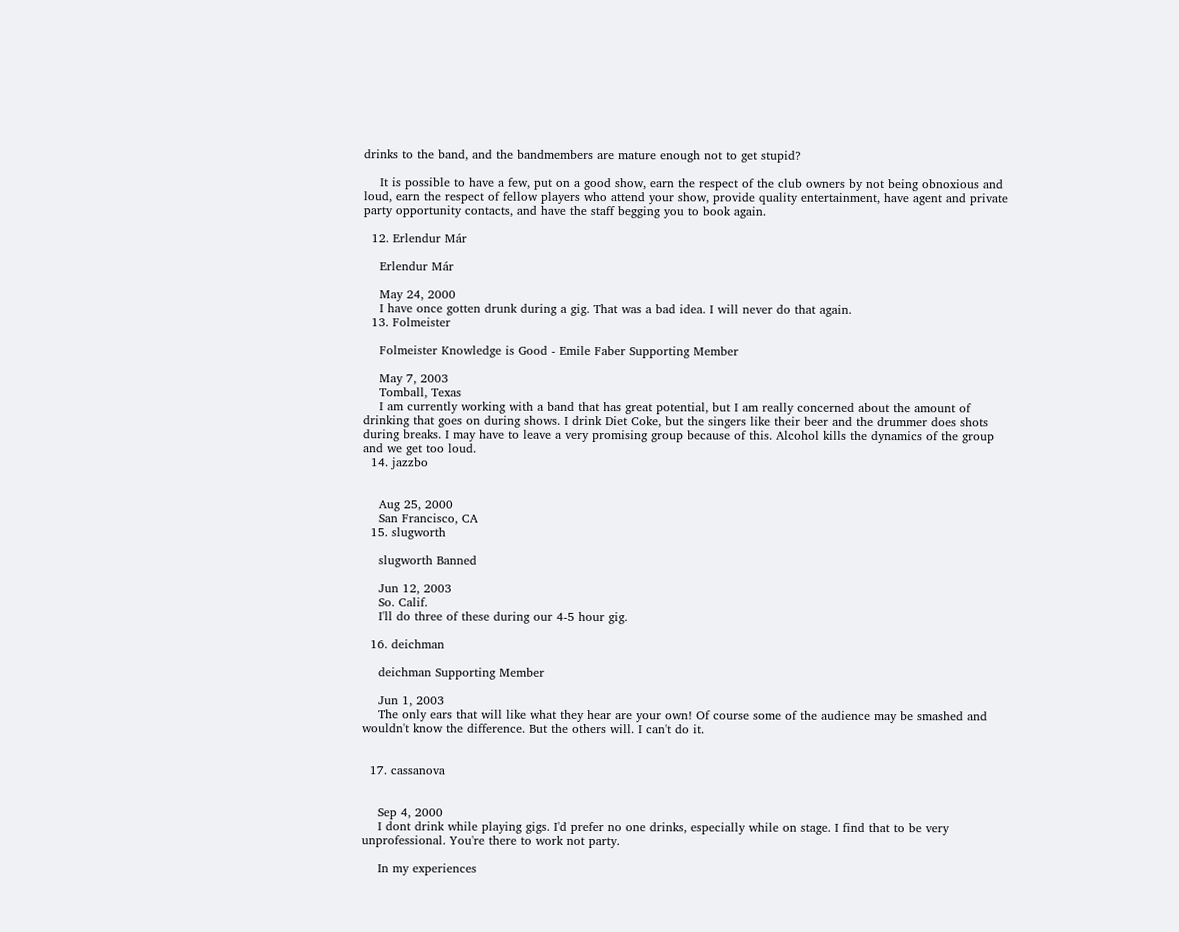drinks to the band, and the bandmembers are mature enough not to get stupid?

    It is possible to have a few, put on a good show, earn the respect of the club owners by not being obnoxious and loud, earn the respect of fellow players who attend your show, provide quality entertainment, have agent and private party opportunity contacts, and have the staff begging you to book again.

  12. Erlendur Már

    Erlendur Már

    May 24, 2000
    I have once gotten drunk during a gig. That was a bad idea. I will never do that again.
  13. Folmeister

    Folmeister Knowledge is Good - Emile Faber Supporting Member

    May 7, 2003
    Tomball, Texas
    I am currently working with a band that has great potential, but I am really concerned about the amount of drinking that goes on during shows. I drink Diet Coke, but the singers like their beer and the drummer does shots during breaks. I may have to leave a very promising group because of this. Alcohol kills the dynamics of the group and we get too loud.
  14. jazzbo


    Aug 25, 2000
    San Francisco, CA
  15. slugworth

    slugworth Banned

    Jun 12, 2003
    So. Calif.
    I'll do three of these during our 4-5 hour gig.

  16. deichman

    deichman Supporting Member

    Jun 1, 2003
    The only ears that will like what they hear are your own! Of course some of the audience may be smashed and wouldn't know the difference. But the others will. I can't do it.


  17. cassanova


    Sep 4, 2000
    I dont drink while playing gigs. I'd prefer no one drinks, especially while on stage. I find that to be very unprofessional. You're there to work not party.

    In my experiences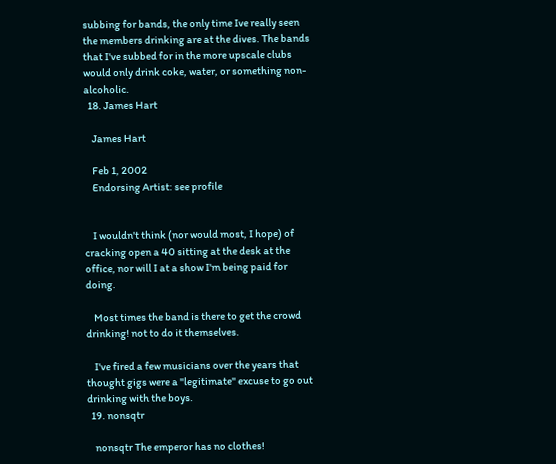subbing for bands, the only time Ive really seen the members drinking are at the dives. The bands that I've subbed for in the more upscale clubs would only drink coke, water, or something non-alcoholic.
  18. James Hart

    James Hart

    Feb 1, 2002
    Endorsing Artist: see profile


    I wouldn't think (nor would most, I hope) of cracking open a 40 sitting at the desk at the office, nor will I at a show I'm being paid for doing.

    Most times the band is there to get the crowd drinking! not to do it themselves.

    I've fired a few musicians over the years that thought gigs were a "legitimate" excuse to go out drinking with the boys.
  19. nonsqtr

    nonsqtr The emperor has no clothes!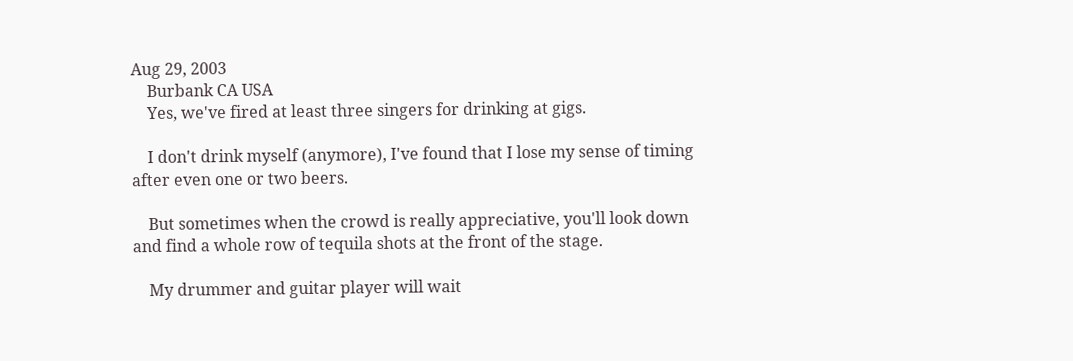Aug 29, 2003
    Burbank CA USA
    Yes, we've fired at least three singers for drinking at gigs.

    I don't drink myself (anymore), I've found that I lose my sense of timing after even one or two beers.

    But sometimes when the crowd is really appreciative, you'll look down and find a whole row of tequila shots at the front of the stage.

    My drummer and guitar player will wait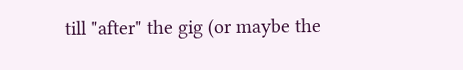till "after" the gig (or maybe the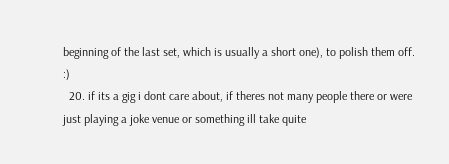beginning of the last set, which is usually a short one), to polish them off. :)
  20. if its a gig i dont care about, if theres not many people there or were just playing a joke venue or something ill take quite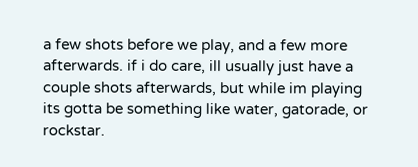a few shots before we play, and a few more afterwards. if i do care, ill usually just have a couple shots afterwards, but while im playing its gotta be something like water, gatorade, or rockstar.